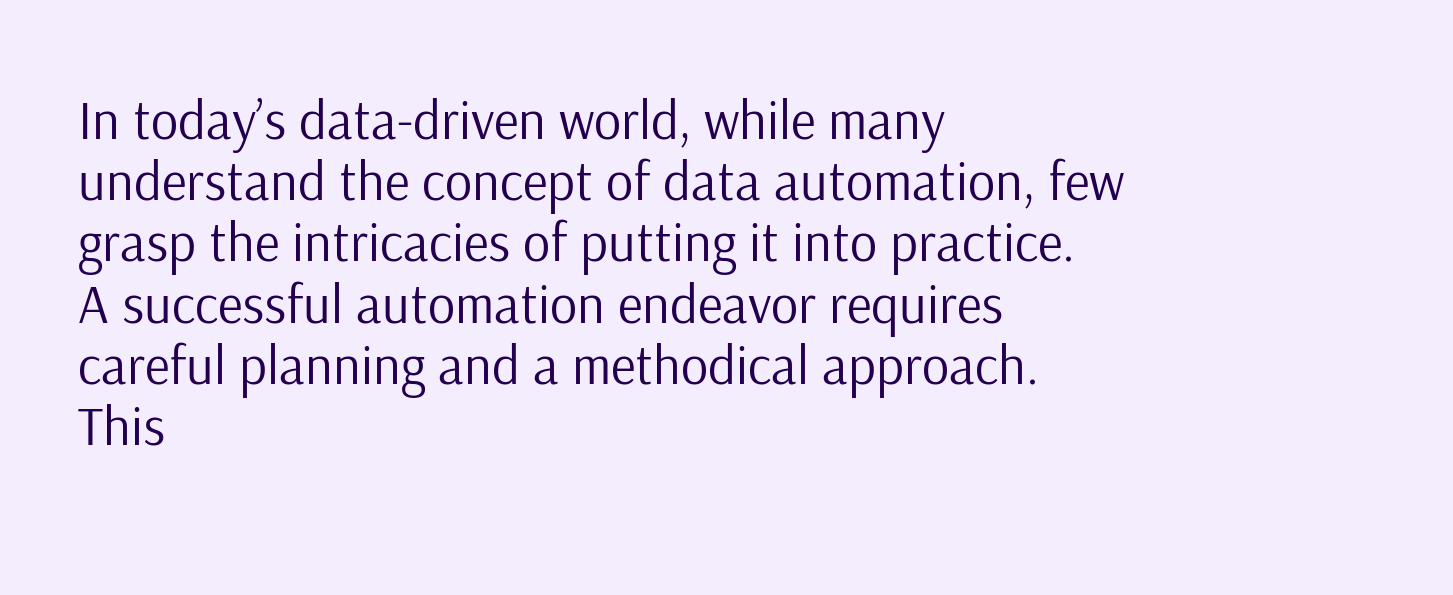In today’s data-driven world, while many understand the concept of data automation, few grasp the intricacies of putting it into practice.
A successful automation endeavor requires careful planning and a methodical approach. This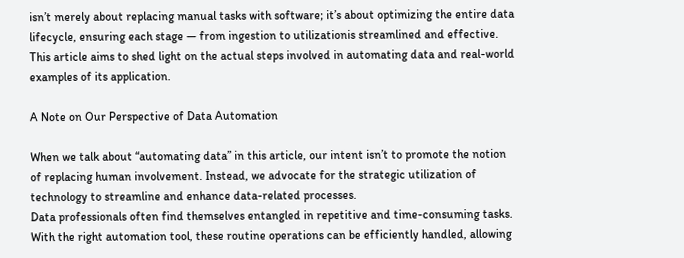isn’t merely about replacing manual tasks with software; it’s about optimizing the entire data lifecycle, ensuring each stage — from ingestion to utilizationis streamlined and effective.
This article aims to shed light on the actual steps involved in automating data and real-world examples of its application.

A Note on Our Perspective of Data Automation

When we talk about “automating data” in this article, our intent isn’t to promote the notion of replacing human involvement. Instead, we advocate for the strategic utilization of technology to streamline and enhance data-related processes.
Data professionals often find themselves entangled in repetitive and time-consuming tasks. With the right automation tool, these routine operations can be efficiently handled, allowing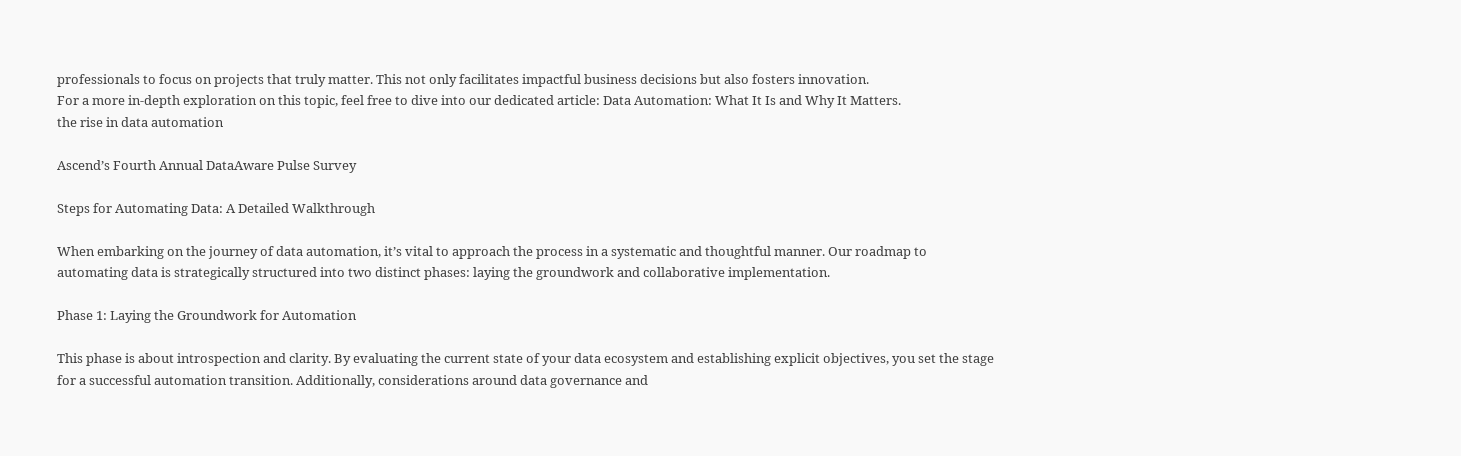professionals to focus on projects that truly matter. This not only facilitates impactful business decisions but also fosters innovation.
For a more in-depth exploration on this topic, feel free to dive into our dedicated article: Data Automation: What It Is and Why It Matters.
the rise in data automation

Ascend’s Fourth Annual DataAware Pulse Survey

Steps for Automating Data: A Detailed Walkthrough

When embarking on the journey of data automation, it’s vital to approach the process in a systematic and thoughtful manner. Our roadmap to automating data is strategically structured into two distinct phases: laying the groundwork and collaborative implementation.

Phase 1: Laying the Groundwork for Automation

This phase is about introspection and clarity. By evaluating the current state of your data ecosystem and establishing explicit objectives, you set the stage for a successful automation transition. Additionally, considerations around data governance and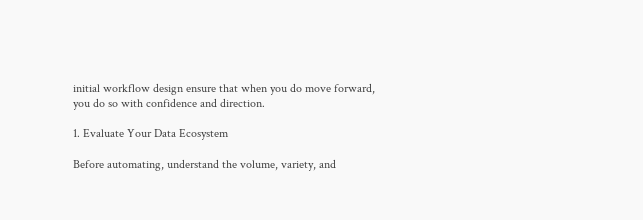initial workflow design ensure that when you do move forward, you do so with confidence and direction.

1. Evaluate Your Data Ecosystem

Before automating, understand the volume, variety, and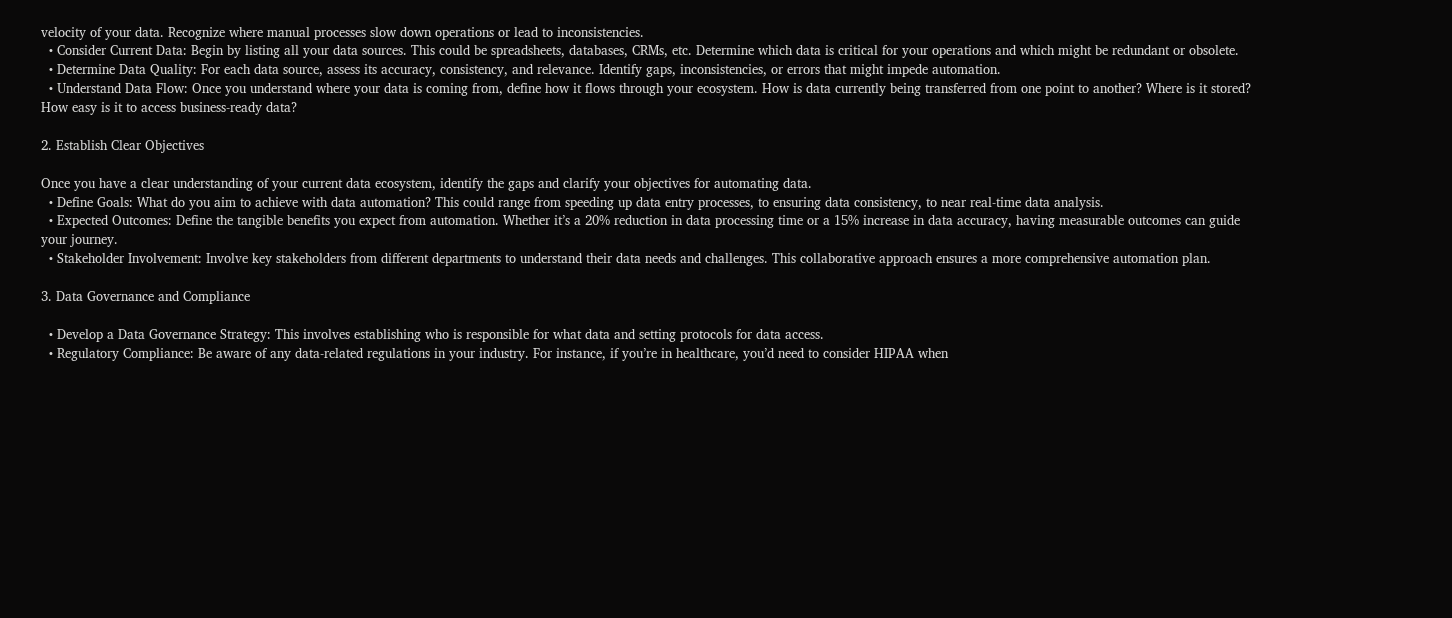velocity of your data. Recognize where manual processes slow down operations or lead to inconsistencies.
  • Consider Current Data: Begin by listing all your data sources. This could be spreadsheets, databases, CRMs, etc. Determine which data is critical for your operations and which might be redundant or obsolete.
  • Determine Data Quality: For each data source, assess its accuracy, consistency, and relevance. Identify gaps, inconsistencies, or errors that might impede automation.
  • Understand Data Flow: Once you understand where your data is coming from, define how it flows through your ecosystem. How is data currently being transferred from one point to another? Where is it stored? How easy is it to access business-ready data?

2. Establish Clear Objectives

Once you have a clear understanding of your current data ecosystem, identify the gaps and clarify your objectives for automating data.
  • Define Goals: What do you aim to achieve with data automation? This could range from speeding up data entry processes, to ensuring data consistency, to near real-time data analysis.
  • Expected Outcomes: Define the tangible benefits you expect from automation. Whether it’s a 20% reduction in data processing time or a 15% increase in data accuracy, having measurable outcomes can guide your journey.
  • Stakeholder Involvement: Involve key stakeholders from different departments to understand their data needs and challenges. This collaborative approach ensures a more comprehensive automation plan.

3. Data Governance and Compliance

  • Develop a Data Governance Strategy: This involves establishing who is responsible for what data and setting protocols for data access.
  • Regulatory Compliance: Be aware of any data-related regulations in your industry. For instance, if you’re in healthcare, you’d need to consider HIPAA when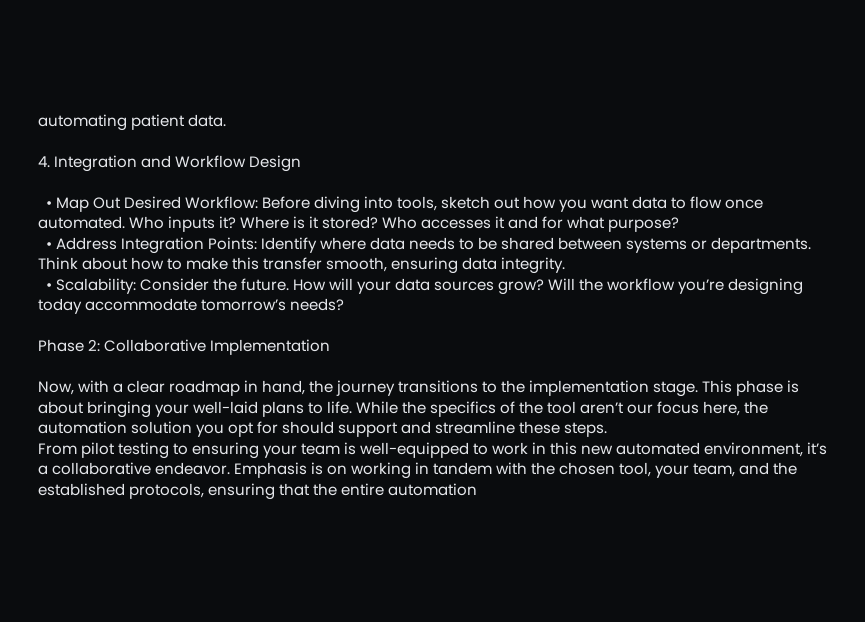automating patient data.

4. Integration and Workflow Design

  • Map Out Desired Workflow: Before diving into tools, sketch out how you want data to flow once automated. Who inputs it? Where is it stored? Who accesses it and for what purpose?
  • Address Integration Points: Identify where data needs to be shared between systems or departments. Think about how to make this transfer smooth, ensuring data integrity.
  • Scalability: Consider the future. How will your data sources grow? Will the workflow you’re designing today accommodate tomorrow’s needs?

Phase 2: Collaborative Implementation

Now, with a clear roadmap in hand, the journey transitions to the implementation stage. This phase is about bringing your well-laid plans to life. While the specifics of the tool aren’t our focus here, the automation solution you opt for should support and streamline these steps.
From pilot testing to ensuring your team is well-equipped to work in this new automated environment, it’s a collaborative endeavor. Emphasis is on working in tandem with the chosen tool, your team, and the established protocols, ensuring that the entire automation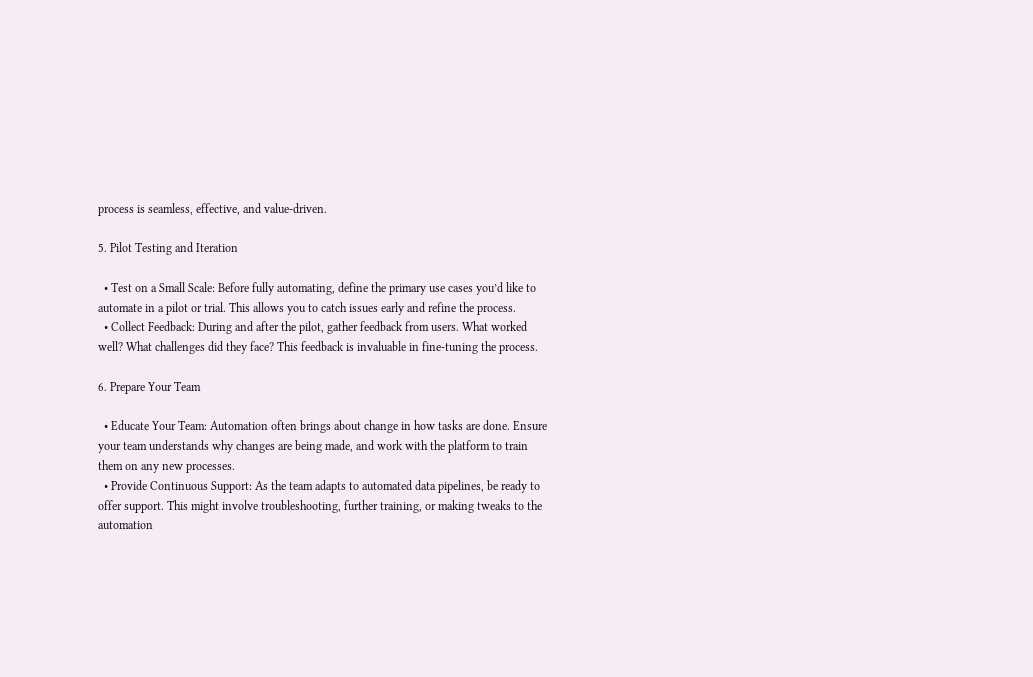process is seamless, effective, and value-driven.

5. Pilot Testing and Iteration

  • Test on a Small Scale: Before fully automating, define the primary use cases you’d like to automate in a pilot or trial. This allows you to catch issues early and refine the process.
  • Collect Feedback: During and after the pilot, gather feedback from users. What worked well? What challenges did they face? This feedback is invaluable in fine-tuning the process.

6. Prepare Your Team

  • Educate Your Team: Automation often brings about change in how tasks are done. Ensure your team understands why changes are being made, and work with the platform to train them on any new processes.
  • Provide Continuous Support: As the team adapts to automated data pipelines, be ready to offer support. This might involve troubleshooting, further training, or making tweaks to the automation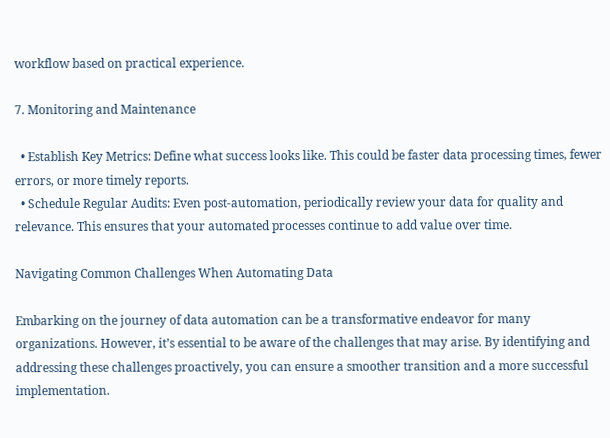workflow based on practical experience.

7. Monitoring and Maintenance

  • Establish Key Metrics: Define what success looks like. This could be faster data processing times, fewer errors, or more timely reports.
  • Schedule Regular Audits: Even post-automation, periodically review your data for quality and relevance. This ensures that your automated processes continue to add value over time.

Navigating Common Challenges When Automating Data

Embarking on the journey of data automation can be a transformative endeavor for many organizations. However, it’s essential to be aware of the challenges that may arise. By identifying and addressing these challenges proactively, you can ensure a smoother transition and a more successful implementation.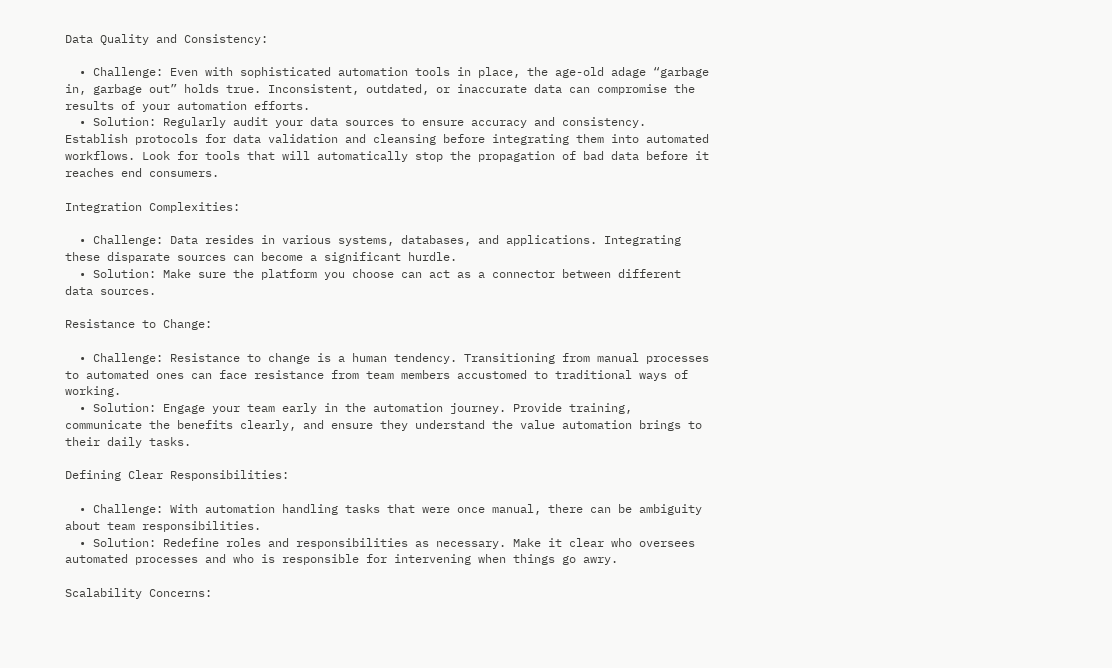Data Quality and Consistency:

  • Challenge: Even with sophisticated automation tools in place, the age-old adage “garbage in, garbage out” holds true. Inconsistent, outdated, or inaccurate data can compromise the results of your automation efforts.
  • Solution: Regularly audit your data sources to ensure accuracy and consistency. Establish protocols for data validation and cleansing before integrating them into automated workflows. Look for tools that will automatically stop the propagation of bad data before it reaches end consumers.

Integration Complexities:

  • Challenge: Data resides in various systems, databases, and applications. Integrating these disparate sources can become a significant hurdle.
  • Solution: Make sure the platform you choose can act as a connector between different data sources.

Resistance to Change:

  • Challenge: Resistance to change is a human tendency. Transitioning from manual processes to automated ones can face resistance from team members accustomed to traditional ways of working.
  • Solution: Engage your team early in the automation journey. Provide training, communicate the benefits clearly, and ensure they understand the value automation brings to their daily tasks.

Defining Clear Responsibilities:

  • Challenge: With automation handling tasks that were once manual, there can be ambiguity about team responsibilities.
  • Solution: Redefine roles and responsibilities as necessary. Make it clear who oversees automated processes and who is responsible for intervening when things go awry.

Scalability Concerns: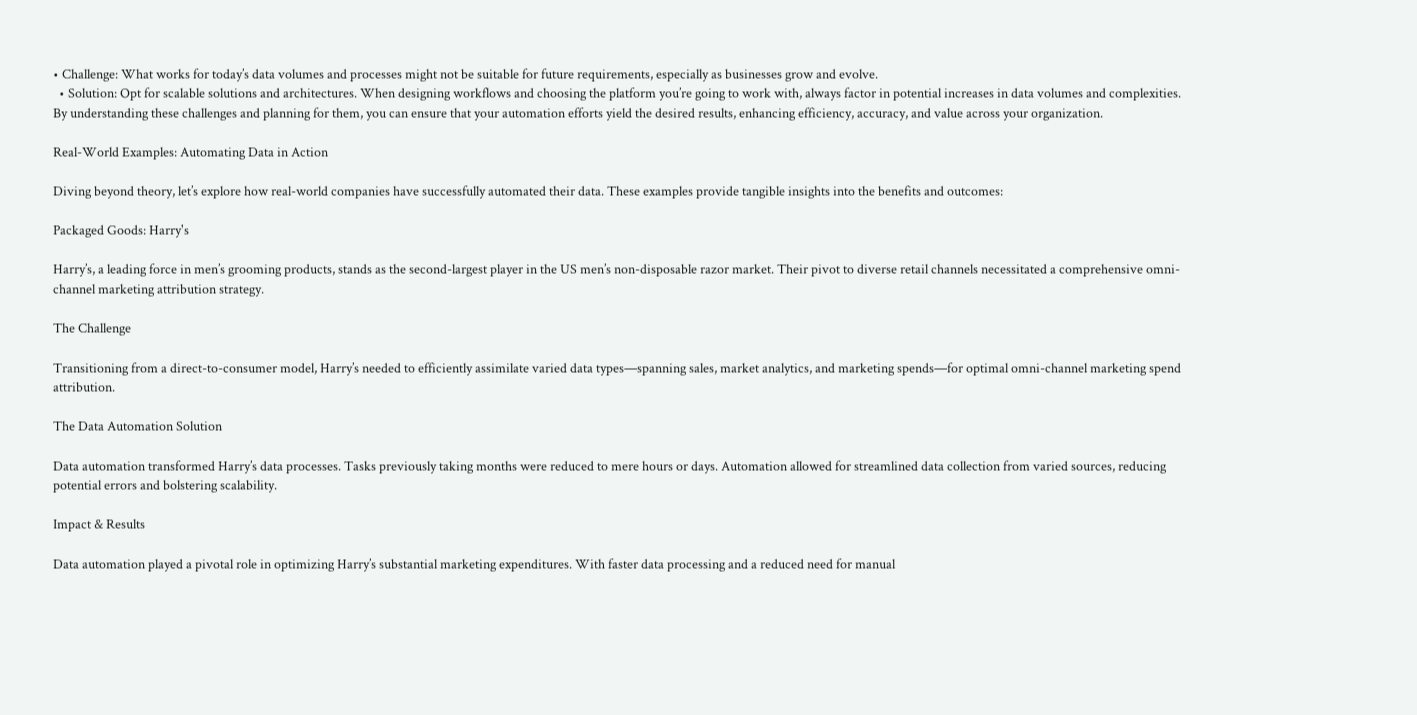• Challenge: What works for today’s data volumes and processes might not be suitable for future requirements, especially as businesses grow and evolve.
  • Solution: Opt for scalable solutions and architectures. When designing workflows and choosing the platform you’re going to work with, always factor in potential increases in data volumes and complexities.
By understanding these challenges and planning for them, you can ensure that your automation efforts yield the desired results, enhancing efficiency, accuracy, and value across your organization.

Real-World Examples: Automating Data in Action

Diving beyond theory, let’s explore how real-world companies have successfully automated their data. These examples provide tangible insights into the benefits and outcomes:

Packaged Goods: Harry's

Harry’s, a leading force in men’s grooming products, stands as the second-largest player in the US men’s non-disposable razor market. Their pivot to diverse retail channels necessitated a comprehensive omni-channel marketing attribution strategy.

The Challenge

Transitioning from a direct-to-consumer model, Harry’s needed to efficiently assimilate varied data types—spanning sales, market analytics, and marketing spends—for optimal omni-channel marketing spend attribution.

The Data Automation Solution

Data automation transformed Harry’s data processes. Tasks previously taking months were reduced to mere hours or days. Automation allowed for streamlined data collection from varied sources, reducing potential errors and bolstering scalability.

Impact & Results

Data automation played a pivotal role in optimizing Harry’s substantial marketing expenditures. With faster data processing and a reduced need for manual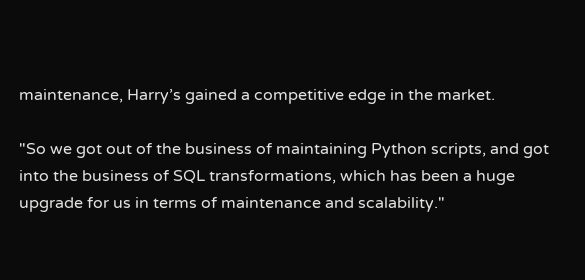maintenance, Harry’s gained a competitive edge in the market.

"So we got out of the business of maintaining Python scripts, and got into the business of SQL transformations, which has been a huge upgrade for us in terms of maintenance and scalability."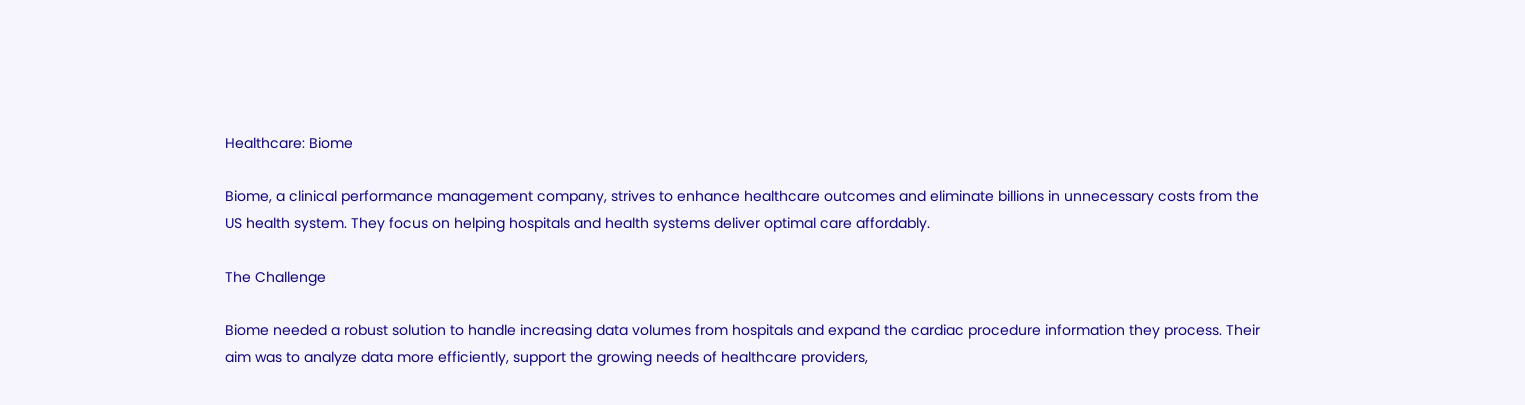Healthcare: Biome

Biome, a clinical performance management company, strives to enhance healthcare outcomes and eliminate billions in unnecessary costs from the US health system. They focus on helping hospitals and health systems deliver optimal care affordably.

The Challenge

Biome needed a robust solution to handle increasing data volumes from hospitals and expand the cardiac procedure information they process. Their aim was to analyze data more efficiently, support the growing needs of healthcare providers,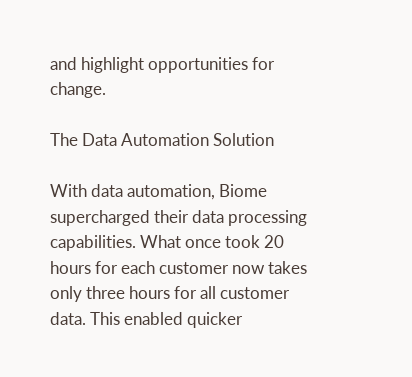and highlight opportunities for change.

The Data Automation Solution

With data automation, Biome supercharged their data processing capabilities. What once took 20 hours for each customer now takes only three hours for all customer data. This enabled quicker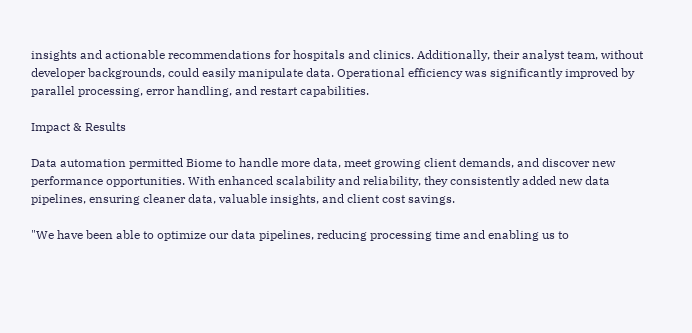insights and actionable recommendations for hospitals and clinics. Additionally, their analyst team, without developer backgrounds, could easily manipulate data. Operational efficiency was significantly improved by parallel processing, error handling, and restart capabilities.

Impact & Results

Data automation permitted Biome to handle more data, meet growing client demands, and discover new performance opportunities. With enhanced scalability and reliability, they consistently added new data pipelines, ensuring cleaner data, valuable insights, and client cost savings.

"We have been able to optimize our data pipelines, reducing processing time and enabling us to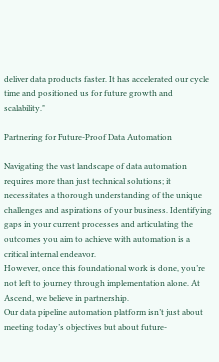deliver data products faster. It has accelerated our cycle time and positioned us for future growth and scalability."

Partnering for Future-Proof Data Automation

Navigating the vast landscape of data automation requires more than just technical solutions; it necessitates a thorough understanding of the unique challenges and aspirations of your business. Identifying gaps in your current processes and articulating the outcomes you aim to achieve with automation is a critical internal endeavor.
However, once this foundational work is done, you’re not left to journey through implementation alone. At Ascend, we believe in partnership.
Our data pipeline automation platform isn’t just about meeting today’s objectives but about future-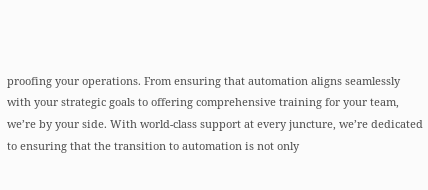proofing your operations. From ensuring that automation aligns seamlessly with your strategic goals to offering comprehensive training for your team, we’re by your side. With world-class support at every juncture, we’re dedicated to ensuring that the transition to automation is not only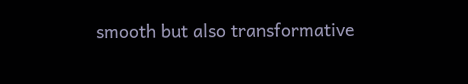smooth but also transformative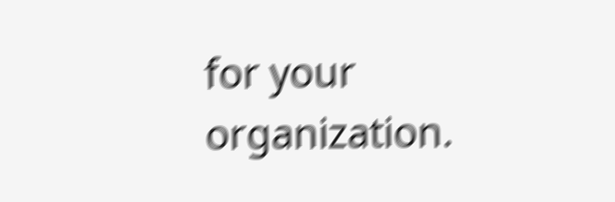for your organization.